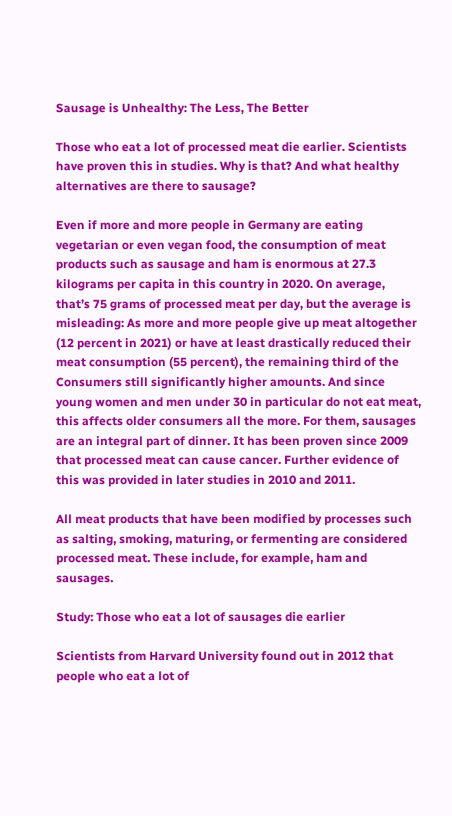Sausage is Unhealthy: The Less, The Better

Those who eat a lot of processed meat die earlier. Scientists have proven this in studies. Why is that? And what healthy alternatives are there to sausage?

Even if more and more people in Germany are eating vegetarian or even vegan food, the consumption of meat products such as sausage and ham is enormous at 27.3 kilograms per capita in this country in 2020. On average, that’s 75 grams of processed meat per day, but the average is misleading: As more and more people give up meat altogether (12 percent in 2021) or have at least drastically reduced their meat consumption (55 percent), the remaining third of the Consumers still significantly higher amounts. And since young women and men under 30 in particular do not eat meat, this affects older consumers all the more. For them, sausages are an integral part of dinner. It has been proven since 2009 that processed meat can cause cancer. Further evidence of this was provided in later studies in 2010 and 2011.

All meat products that have been modified by processes such as salting, smoking, maturing, or fermenting are considered processed meat. These include, for example, ham and sausages.

Study: Those who eat a lot of sausages die earlier

Scientists from Harvard University found out in 2012 that people who eat a lot of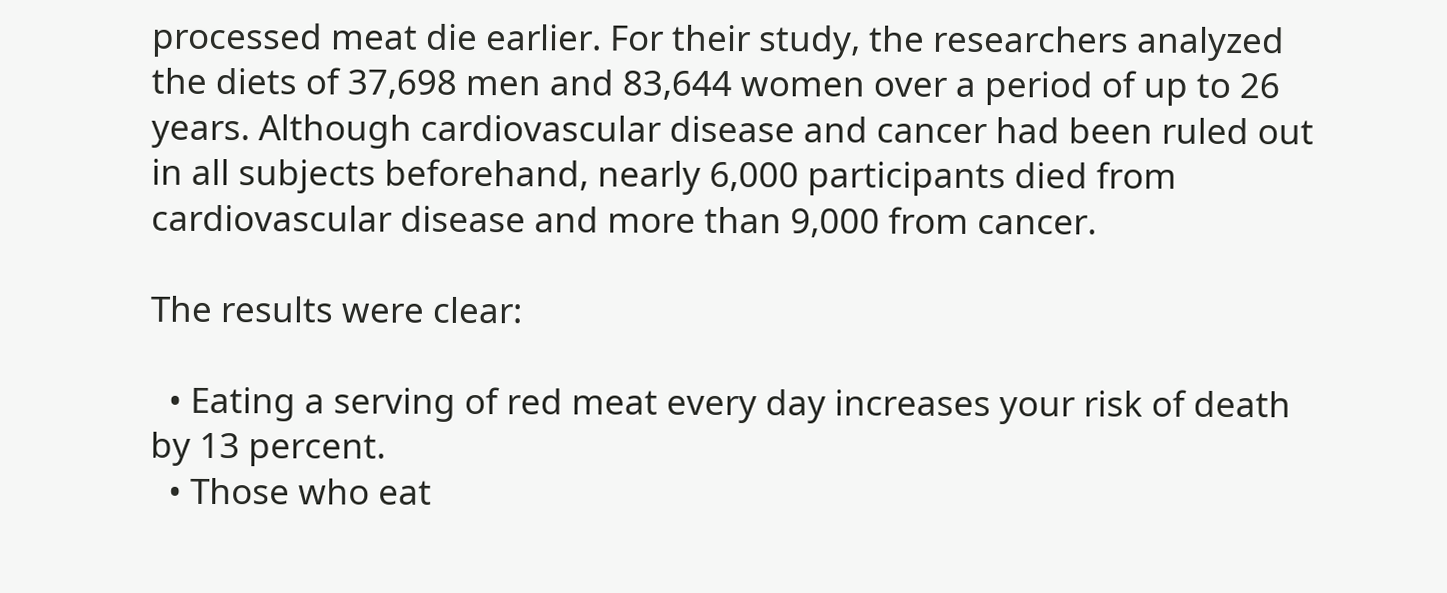processed meat die earlier. For their study, the researchers analyzed the diets of 37,698 men and 83,644 women over a period of up to 26 years. Although cardiovascular disease and cancer had been ruled out in all subjects beforehand, nearly 6,000 participants died from cardiovascular disease and more than 9,000 from cancer.

The results were clear:

  • Eating a serving of red meat every day increases your risk of death by 13 percent.
  • Those who eat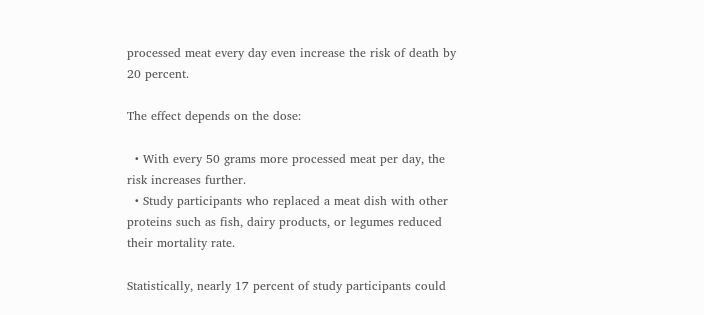processed meat every day even increase the risk of death by 20 percent.

The effect depends on the dose:

  • With every 50 grams more processed meat per day, the risk increases further.
  • Study participants who replaced a meat dish with other proteins such as fish, dairy products, or legumes reduced their mortality rate.

Statistically, nearly 17 percent of study participants could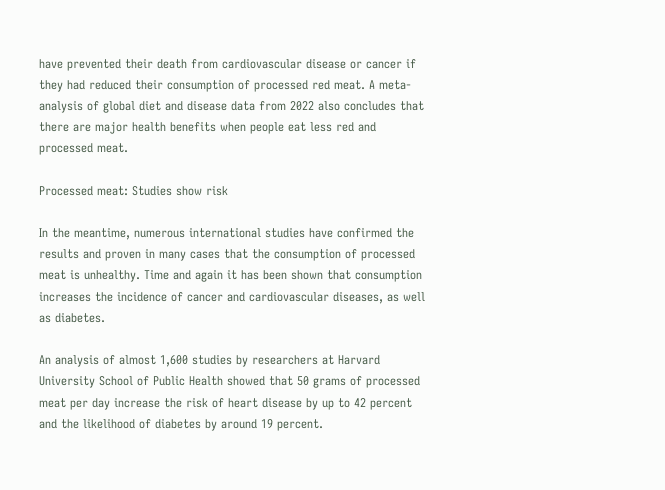have prevented their death from cardiovascular disease or cancer if they had reduced their consumption of processed red meat. A meta-analysis of global diet and disease data from 2022 also concludes that there are major health benefits when people eat less red and processed meat.

Processed meat: Studies show risk

In the meantime, numerous international studies have confirmed the results and proven in many cases that the consumption of processed meat is unhealthy. Time and again it has been shown that consumption increases the incidence of cancer and cardiovascular diseases, as well as diabetes.

An analysis of almost 1,600 studies by researchers at Harvard University School of Public Health showed that 50 grams of processed meat per day increase the risk of heart disease by up to 42 percent and the likelihood of diabetes by around 19 percent.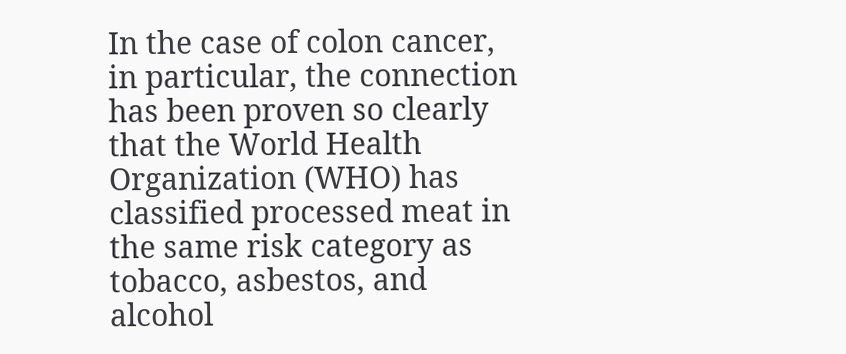In the case of colon cancer, in particular, the connection has been proven so clearly that the World Health Organization (WHO) has classified processed meat in the same risk category as tobacco, asbestos, and alcohol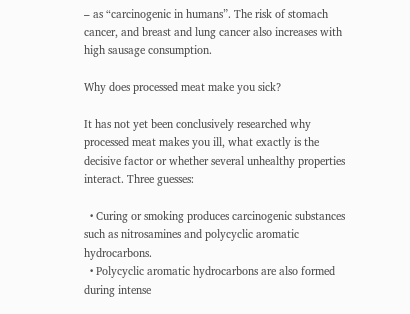– as “carcinogenic in humans”. The risk of stomach cancer, and breast and lung cancer also increases with high sausage consumption.

Why does processed meat make you sick?

It has not yet been conclusively researched why processed meat makes you ill, what exactly is the decisive factor or whether several unhealthy properties interact. Three guesses:

  • Curing or smoking produces carcinogenic substances such as nitrosamines and polycyclic aromatic hydrocarbons.
  • Polycyclic aromatic hydrocarbons are also formed during intense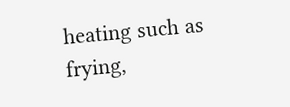heating such as frying,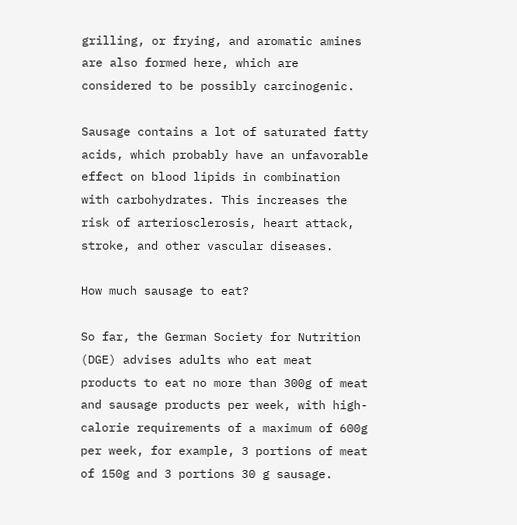grilling, or frying, and aromatic amines are also formed here, which are considered to be possibly carcinogenic.

Sausage contains a lot of saturated fatty acids, which probably have an unfavorable effect on blood lipids in combination with carbohydrates. This increases the risk of arteriosclerosis, heart attack, stroke, and other vascular diseases.

How much sausage to eat?

So far, the German Society for Nutrition (DGE) advises adults who eat meat products to eat no more than 300g of meat and sausage products per week, with high-calorie requirements of a maximum of 600g per week, for example, 3 portions of meat of 150g and 3 portions 30 g sausage.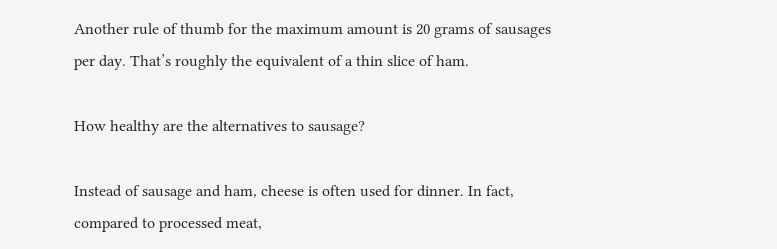Another rule of thumb for the maximum amount is 20 grams of sausages per day. That’s roughly the equivalent of a thin slice of ham.

How healthy are the alternatives to sausage?

Instead of sausage and ham, cheese is often used for dinner. In fact, compared to processed meat,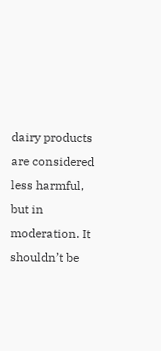dairy products are considered less harmful, but in moderation. It shouldn’t be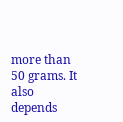more than 50 grams. It also depends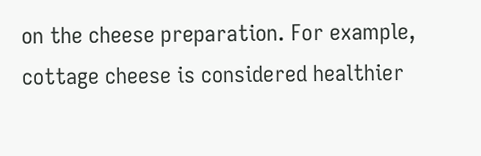on the cheese preparation. For example, cottage cheese is considered healthier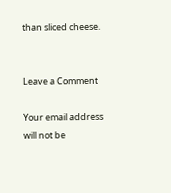than sliced cheese.


Leave a Comment

Your email address will not be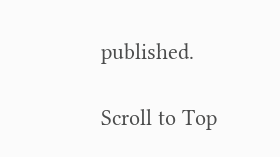published.

Scroll to Top